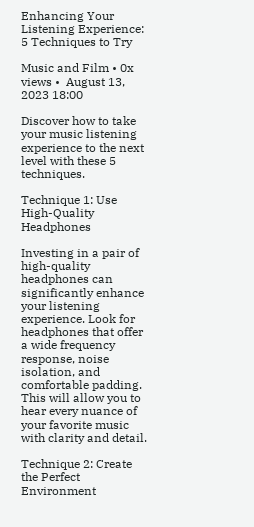Enhancing Your Listening Experience: 5 Techniques to Try

Music and Film • 0x views •  August 13, 2023 18:00

Discover how to take your music listening experience to the next level with these 5 techniques.

Technique 1: Use High-Quality Headphones

Investing in a pair of high-quality headphones can significantly enhance your listening experience. Look for headphones that offer a wide frequency response, noise isolation, and comfortable padding. This will allow you to hear every nuance of your favorite music with clarity and detail.

Technique 2: Create the Perfect Environment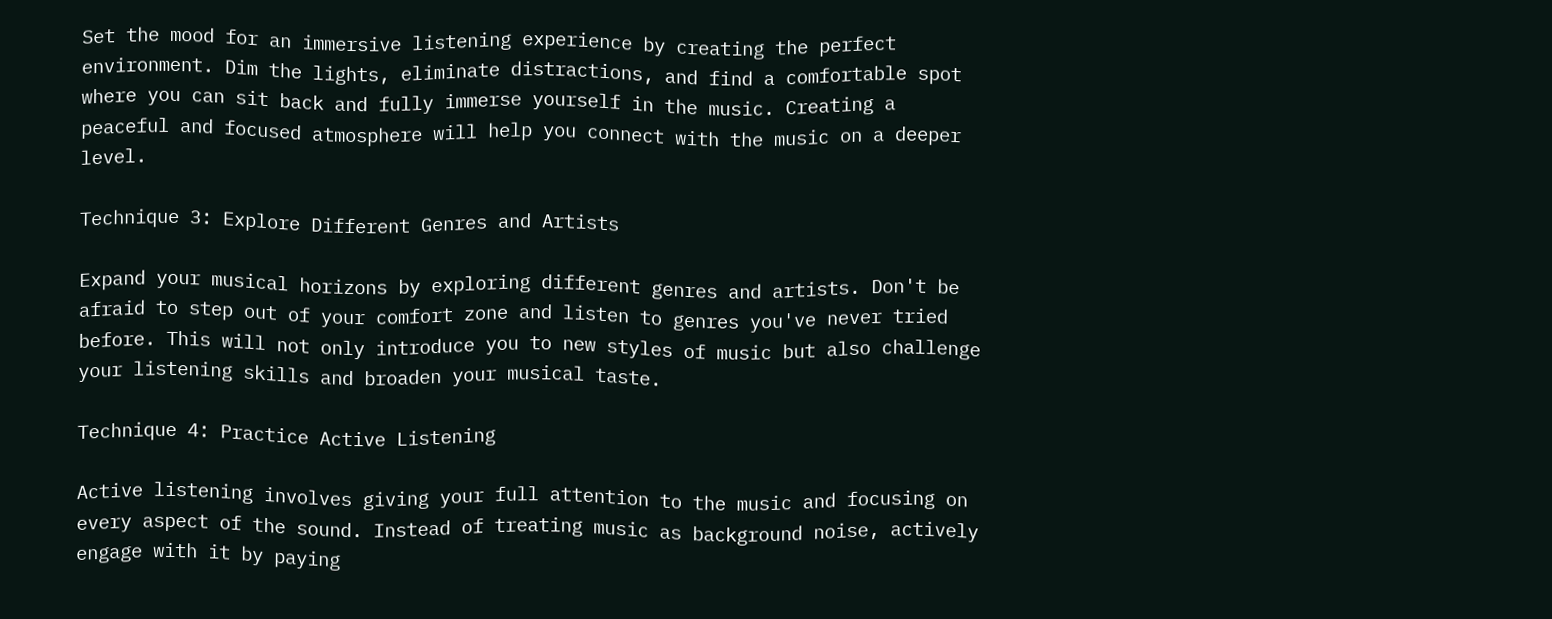Set the mood for an immersive listening experience by creating the perfect environment. Dim the lights, eliminate distractions, and find a comfortable spot where you can sit back and fully immerse yourself in the music. Creating a peaceful and focused atmosphere will help you connect with the music on a deeper level.

Technique 3: Explore Different Genres and Artists

Expand your musical horizons by exploring different genres and artists. Don't be afraid to step out of your comfort zone and listen to genres you've never tried before. This will not only introduce you to new styles of music but also challenge your listening skills and broaden your musical taste.

Technique 4: Practice Active Listening

Active listening involves giving your full attention to the music and focusing on every aspect of the sound. Instead of treating music as background noise, actively engage with it by paying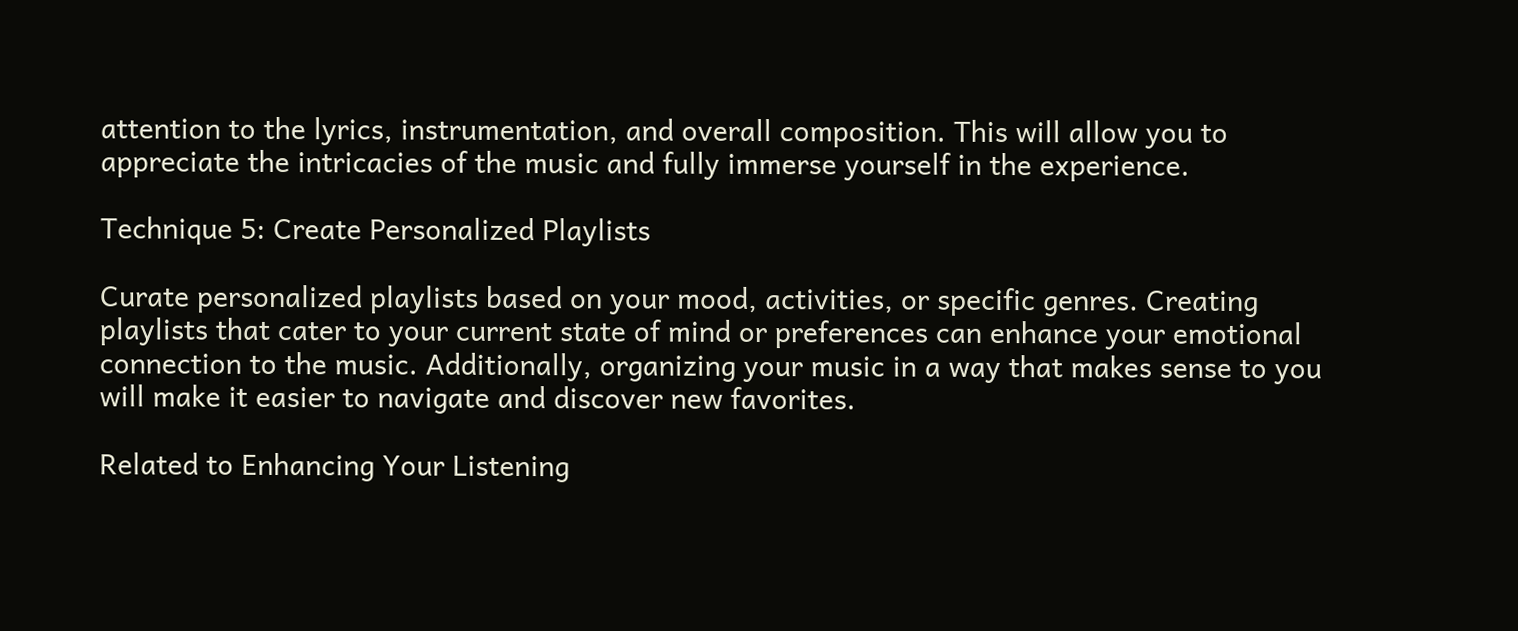attention to the lyrics, instrumentation, and overall composition. This will allow you to appreciate the intricacies of the music and fully immerse yourself in the experience.

Technique 5: Create Personalized Playlists

Curate personalized playlists based on your mood, activities, or specific genres. Creating playlists that cater to your current state of mind or preferences can enhance your emotional connection to the music. Additionally, organizing your music in a way that makes sense to you will make it easier to navigate and discover new favorites.

Related to Enhancing Your Listening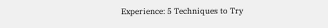Experience: 5 Techniques to Try